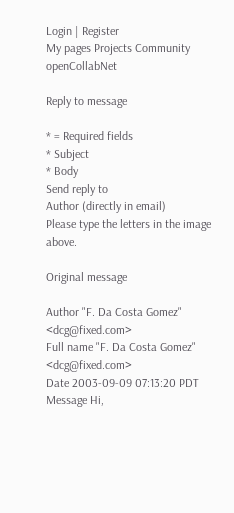Login | Register
My pages Projects Community openCollabNet

Reply to message

* = Required fields
* Subject
* Body
Send reply to
Author (directly in email)
Please type the letters in the image above.

Original message

Author "F. Da Costa Gomez" <dcg@fixed.com>
Full name "F. Da Costa Gomez" <dcg@fixed.com>
Date 2003-09-09 07:13:20 PDT
Message Hi,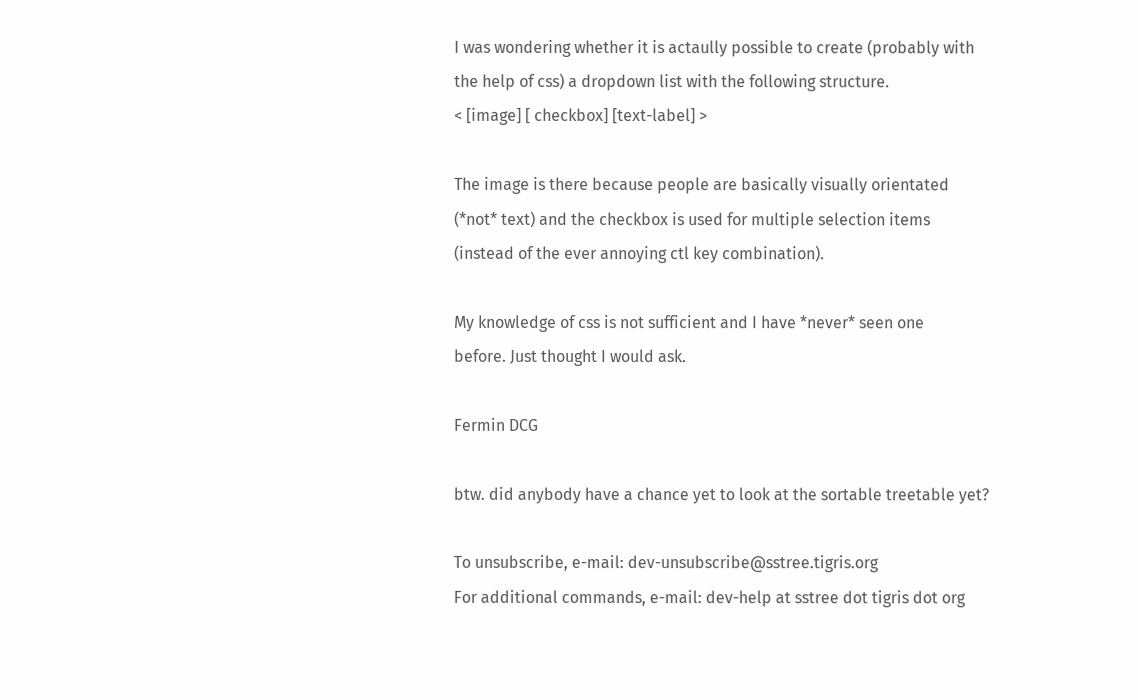I was wondering whether it is actaully possible to create (probably with
the help of css) a dropdown list with the following structure.
< [image] [ checkbox] [text-label] >

The image is there because people are basically visually orientated
(*not* text) and the checkbox is used for multiple selection items
(instead of the ever annoying ctl key combination).

My knowledge of css is not sufficient and I have *never* seen one
before. Just thought I would ask.

Fermin DCG

btw. did anybody have a chance yet to look at the sortable treetable yet?

To unsubscribe, e-mail: dev-unsubscribe@sstree.tigris.org
For additional commands, e-mail: dev-help at sstree dot tigris dot org